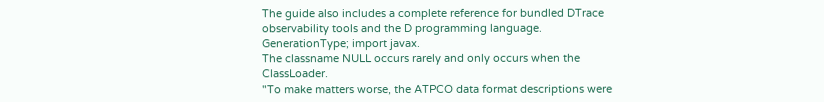The guide also includes a complete reference for bundled DTrace observability tools and the D programming language.
GenerationType; import javax.
The classname NULL occurs rarely and only occurs when the ClassLoader.
"To make matters worse, the ATPCO data format descriptions were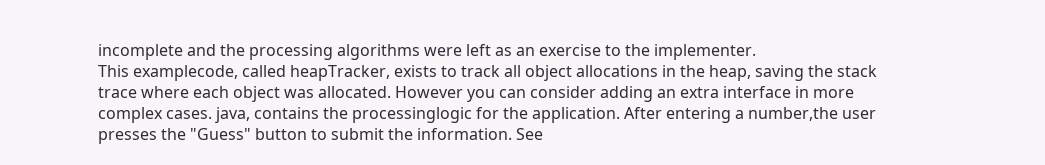incomplete and the processing algorithms were left as an exercise to the implementer.
This examplecode, called heapTracker, exists to track all object allocations in the heap, saving the stack trace where each object was allocated. However you can consider adding an extra interface in more complex cases. java, contains the processinglogic for the application. After entering a number,the user presses the "Guess" button to submit the information. See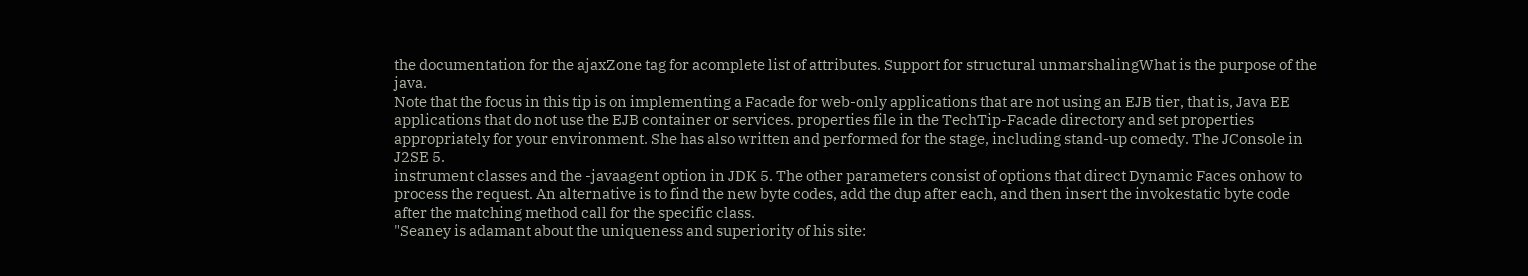the documentation for the ajaxZone tag for acomplete list of attributes. Support for structural unmarshalingWhat is the purpose of the java.
Note that the focus in this tip is on implementing a Facade for web-only applications that are not using an EJB tier, that is, Java EE applications that do not use the EJB container or services. properties file in the TechTip-Facade directory and set properties appropriately for your environment. She has also written and performed for the stage, including stand-up comedy. The JConsole in J2SE 5.
instrument classes and the -javaagent option in JDK 5. The other parameters consist of options that direct Dynamic Faces onhow to process the request. An alternative is to find the new byte codes, add the dup after each, and then insert the invokestatic byte code after the matching method call for the specific class.
"Seaney is adamant about the uniqueness and superiority of his site: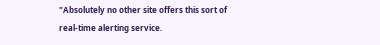"Absolutely no other site offers this sort of real-time alerting service.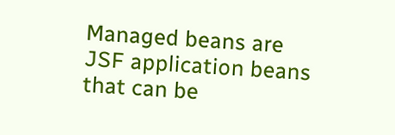Managed beans are JSF application beans that can be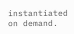instantiated on demand.